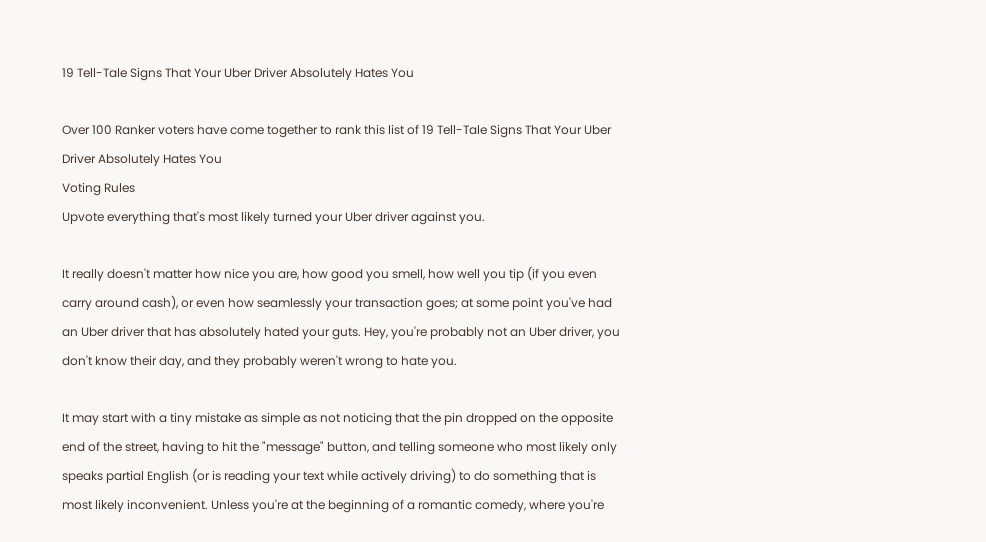19 Tell-Tale Signs That Your Uber Driver Absolutely Hates You

Over 100 Ranker voters have come together to rank this list of 19 Tell-Tale Signs That Your Uber Driver Absolutely Hates You
Voting Rules
Upvote everything that's most likely turned your Uber driver against you.

It really doesn't matter how nice you are, how good you smell, how well you tip (if you even carry around cash), or even how seamlessly your transaction goes; at some point you've had an Uber driver that has absolutely hated your guts. Hey, you're probably not an Uber driver, you don't know their day, and they probably weren't wrong to hate you.

It may start with a tiny mistake as simple as not noticing that the pin dropped on the opposite end of the street, having to hit the "message" button, and telling someone who most likely only speaks partial English (or is reading your text while actively driving) to do something that is most likely inconvenient. Unless you're at the beginning of a romantic comedy, where you're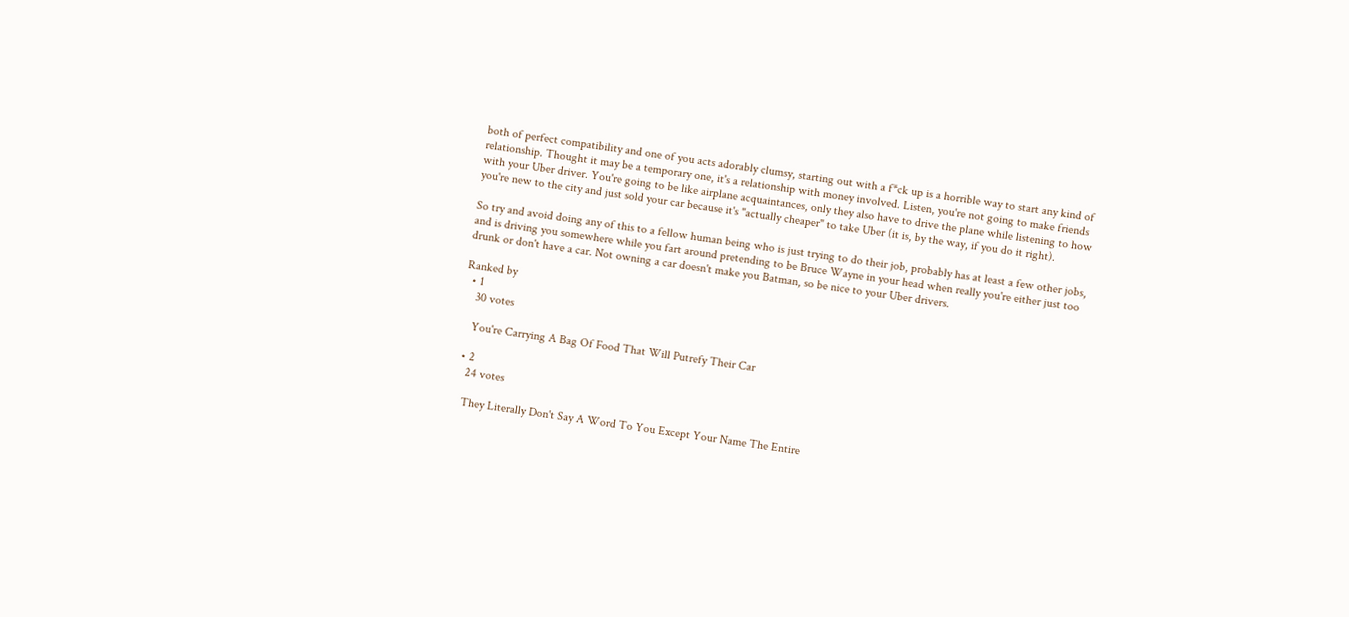both of perfect compatibility and one of you acts adorably clumsy, starting out with a f*ck up is a horrible way to start any kind of relationship. Thought it may be a temporary one, it's a relationship with money involved. Listen, you're not going to make friends with your Uber driver. You're going to be like airplane acquaintances, only they also have to drive the plane while listening to how you're new to the city and just sold your car because it's "actually cheaper" to take Uber (it is, by the way, if you do it right).

So try and avoid doing any of this to a fellow human being who is just trying to do their job, probably has at least a few other jobs, and is driving you somewhere while you fart around pretending to be Bruce Wayne in your head when really you're either just too drunk or don't have a car. Not owning a car doesn't make you Batman, so be nice to your Uber drivers.

Ranked by
  • 1
    30 votes

    You're Carrying A Bag Of Food That Will Putrefy Their Car

  • 2
    24 votes

    They Literally Don't Say A Word To You Except Your Name The Entire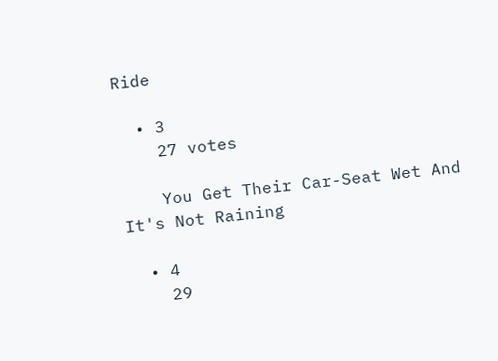Ride

  • 3
    27 votes

    You Get Their Car-Seat Wet And It's Not Raining

  • 4
    29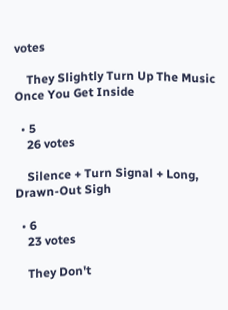votes

    They Slightly Turn Up The Music Once You Get Inside

  • 5
    26 votes

    Silence + Turn Signal + Long, Drawn-Out Sigh

  • 6
    23 votes

    They Don't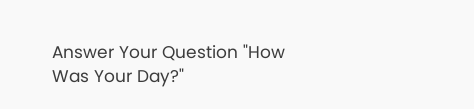Answer Your Question "How Was Your Day?"